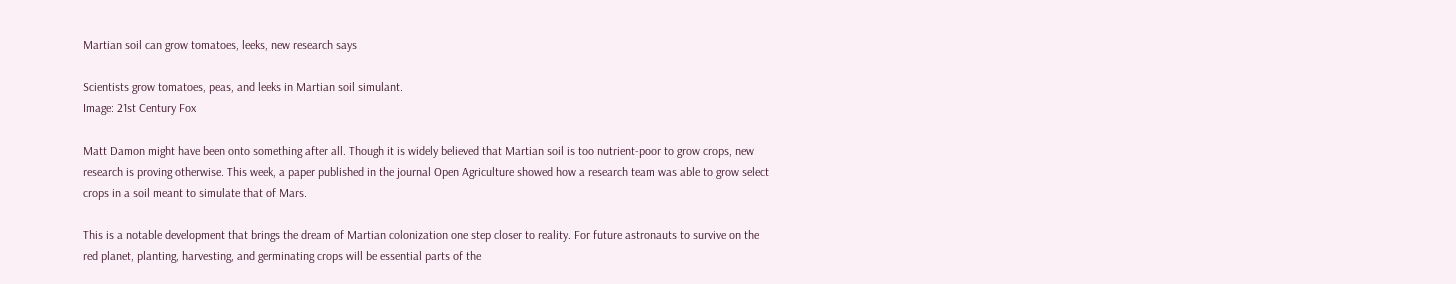Martian soil can grow tomatoes, leeks, new research says

Scientists grow tomatoes, peas, and leeks in Martian soil simulant.
Image: 21st Century Fox

Matt Damon might have been onto something after all. Though it is widely believed that Martian soil is too nutrient-poor to grow crops, new research is proving otherwise. This week, a paper published in the journal Open Agriculture showed how a research team was able to grow select crops in a soil meant to simulate that of Mars.

This is a notable development that brings the dream of Martian colonization one step closer to reality. For future astronauts to survive on the red planet, planting, harvesting, and germinating crops will be essential parts of the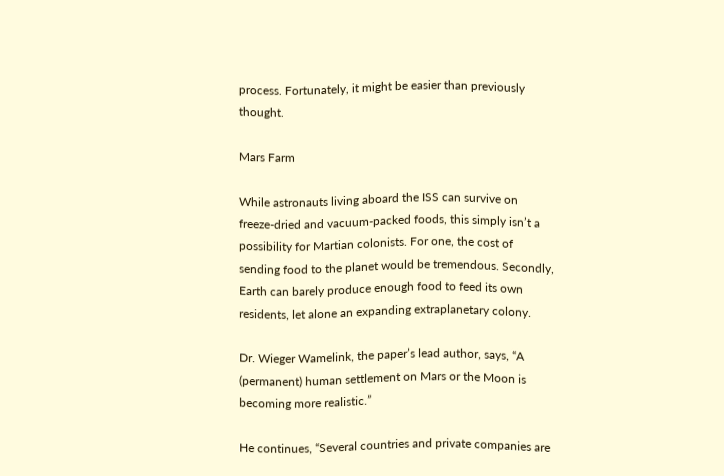process. Fortunately, it might be easier than previously thought.

Mars Farm

While astronauts living aboard the ISS can survive on freeze-dried and vacuum-packed foods, this simply isn’t a possibility for Martian colonists. For one, the cost of sending food to the planet would be tremendous. Secondly, Earth can barely produce enough food to feed its own residents, let alone an expanding extraplanetary colony.

Dr. Wieger Wamelink, the paper’s lead author, says, “A (permanent) human settlement on Mars or the Moon is becoming more realistic.”

He continues, “Several countries and private companies are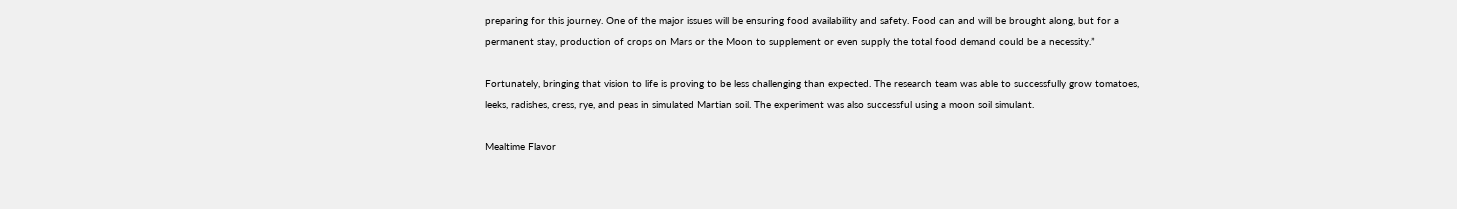preparing for this journey. One of the major issues will be ensuring food availability and safety. Food can and will be brought along, but for a permanent stay, production of crops on Mars or the Moon to supplement or even supply the total food demand could be a necessity.”

Fortunately, bringing that vision to life is proving to be less challenging than expected. The research team was able to successfully grow tomatoes, leeks, radishes, cress, rye, and peas in simulated Martian soil. The experiment was also successful using a moon soil simulant.

Mealtime Flavor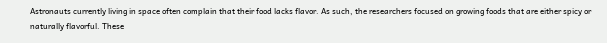Astronauts currently living in space often complain that their food lacks flavor. As such, the researchers focused on growing foods that are either spicy or naturally flavorful. These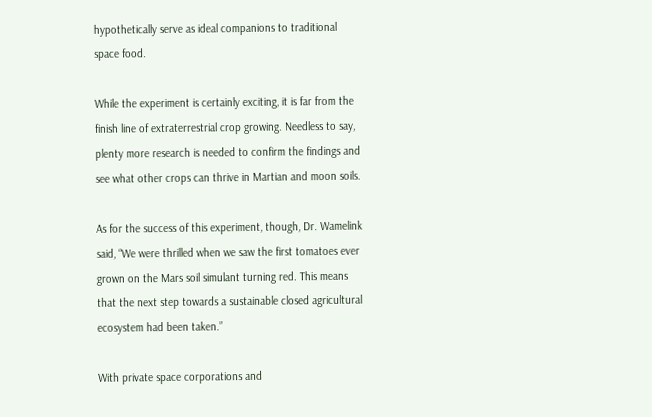hypothetically serve as ideal companions to traditional space food.

While the experiment is certainly exciting, it is far from the finish line of extraterrestrial crop growing. Needless to say, plenty more research is needed to confirm the findings and see what other crops can thrive in Martian and moon soils.

As for the success of this experiment, though, Dr. Wamelink said, “We were thrilled when we saw the first tomatoes ever grown on the Mars soil simulant turning red. This means that the next step towards a sustainable closed agricultural ecosystem had been taken.”

With private space corporations and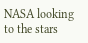NASA looking to the stars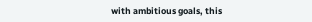with ambitious goals, this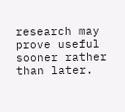research may prove useful sooner rather than later.